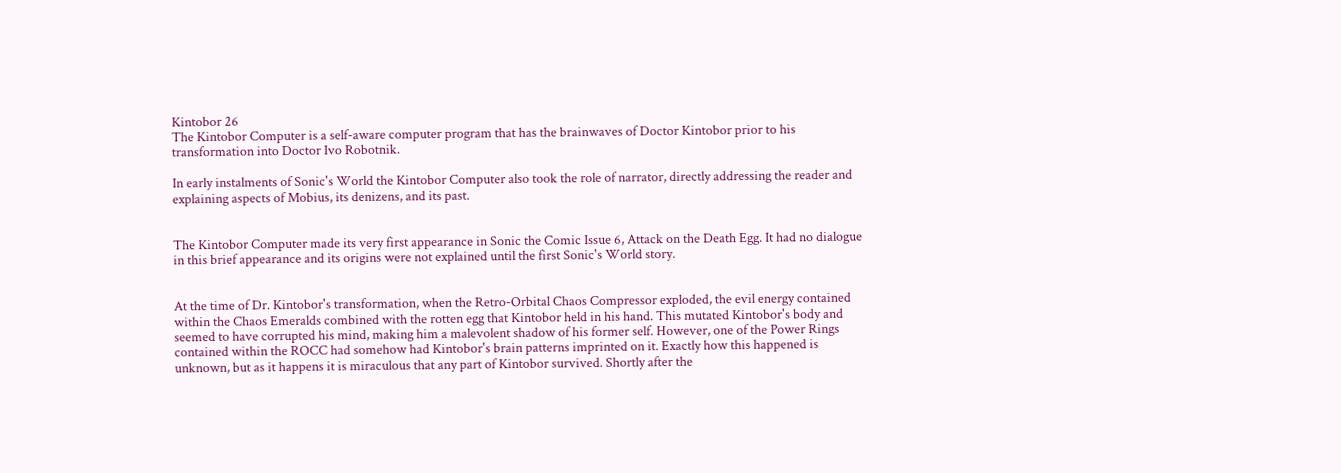Kintobor 26
The Kintobor Computer is a self-aware computer program that has the brainwaves of Doctor Kintobor prior to his transformation into Doctor Ivo Robotnik.

In early instalments of Sonic's World the Kintobor Computer also took the role of narrator, directly addressing the reader and explaining aspects of Mobius, its denizens, and its past.


The Kintobor Computer made its very first appearance in Sonic the Comic Issue 6, Attack on the Death Egg. It had no dialogue in this brief appearance and its origins were not explained until the first Sonic's World story.


At the time of Dr. Kintobor's transformation, when the Retro-Orbital Chaos Compressor exploded, the evil energy contained within the Chaos Emeralds combined with the rotten egg that Kintobor held in his hand. This mutated Kintobor's body and seemed to have corrupted his mind, making him a malevolent shadow of his former self. However, one of the Power Rings contained within the ROCC had somehow had Kintobor's brain patterns imprinted on it. Exactly how this happened is unknown, but as it happens it is miraculous that any part of Kintobor survived. Shortly after the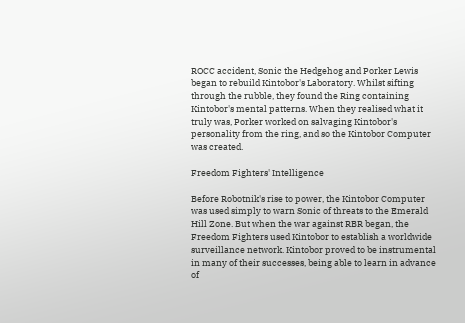ROCC accident, Sonic the Hedgehog and Porker Lewis began to rebuild Kintobor's Laboratory. Whilst sifting through the rubble, they found the Ring containing Kintobor's mental patterns. When they realised what it truly was, Porker worked on salvaging Kintobor's personality from the ring, and so the Kintobor Computer was created.

Freedom Fighters' Intelligence

Before Robotnik's rise to power, the Kintobor Computer was used simply to warn Sonic of threats to the Emerald Hill Zone. But when the war against RBR began, the Freedom Fighters used Kintobor to establish a worldwide surveillance network. Kintobor proved to be instrumental in many of their successes, being able to learn in advance of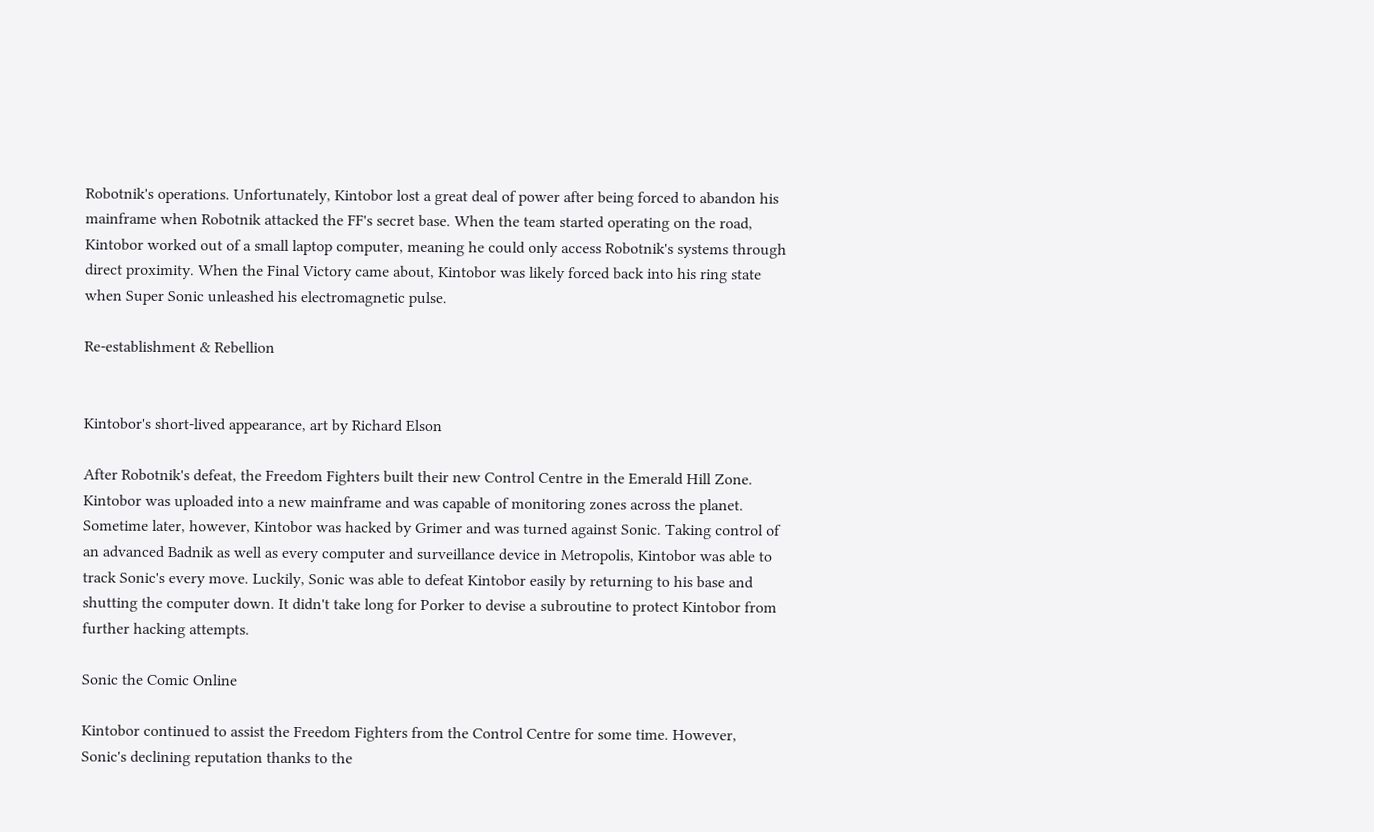Robotnik's operations. Unfortunately, Kintobor lost a great deal of power after being forced to abandon his mainframe when Robotnik attacked the FF's secret base. When the team started operating on the road, Kintobor worked out of a small laptop computer, meaning he could only access Robotnik's systems through direct proximity. When the Final Victory came about, Kintobor was likely forced back into his ring state when Super Sonic unleashed his electromagnetic pulse.

Re-establishment & Rebellion


Kintobor's short-lived appearance, art by Richard Elson

After Robotnik's defeat, the Freedom Fighters built their new Control Centre in the Emerald Hill Zone. Kintobor was uploaded into a new mainframe and was capable of monitoring zones across the planet. Sometime later, however, Kintobor was hacked by Grimer and was turned against Sonic. Taking control of an advanced Badnik as well as every computer and surveillance device in Metropolis, Kintobor was able to track Sonic's every move. Luckily, Sonic was able to defeat Kintobor easily by returning to his base and shutting the computer down. It didn't take long for Porker to devise a subroutine to protect Kintobor from further hacking attempts.

Sonic the Comic Online

Kintobor continued to assist the Freedom Fighters from the Control Centre for some time. However, Sonic's declining reputation thanks to the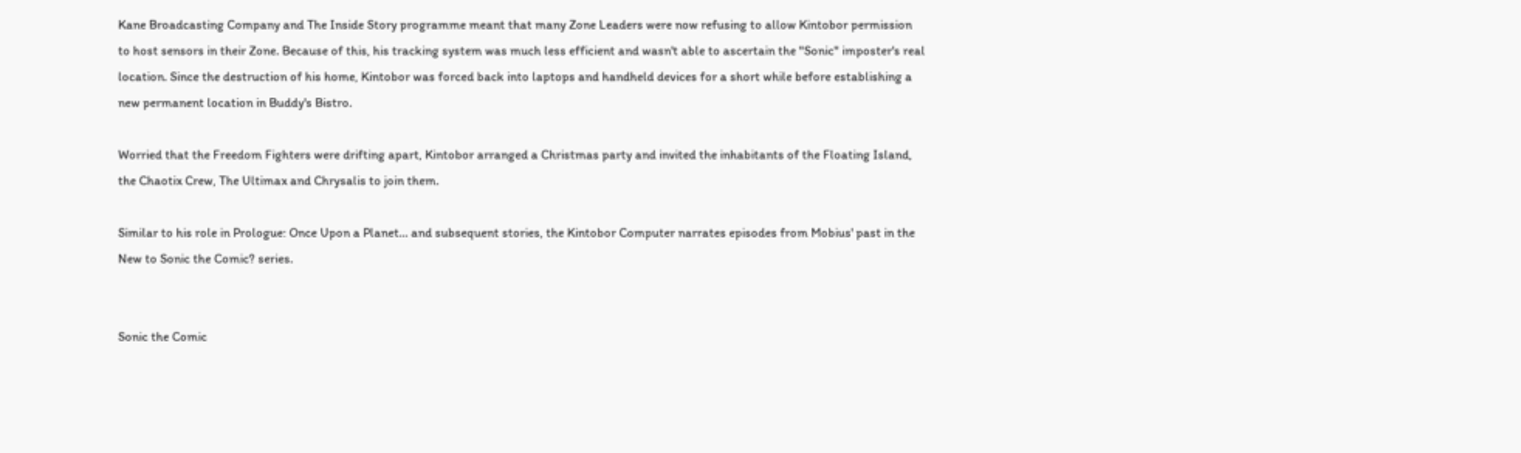Kane Broadcasting Company and The Inside Story programme meant that many Zone Leaders were now refusing to allow Kintobor permission to host sensors in their Zone. Because of this, his tracking system was much less efficient and wasn't able to ascertain the "Sonic" imposter's real location. Since the destruction of his home, Kintobor was forced back into laptops and handheld devices for a short while before establishing a new permanent location in Buddy's Bistro.

Worried that the Freedom Fighters were drifting apart, Kintobor arranged a Christmas party and invited the inhabitants of the Floating Island, the Chaotix Crew, The Ultimax and Chrysalis to join them.

Similar to his role in Prologue: Once Upon a Planet... and subsequent stories, the Kintobor Computer narrates episodes from Mobius' past in the New to Sonic the Comic? series.


Sonic the Comic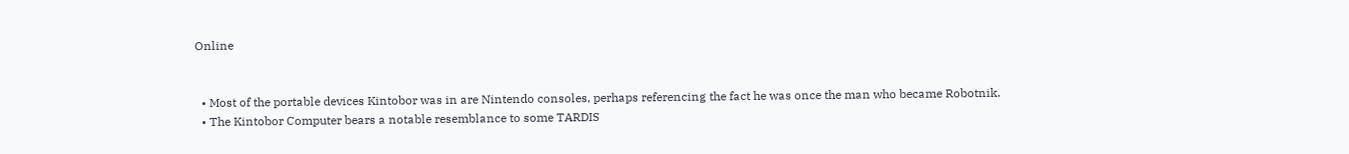Online


  • Most of the portable devices Kintobor was in are Nintendo consoles, perhaps referencing the fact he was once the man who became Robotnik.
  • The Kintobor Computer bears a notable resemblance to some TARDIS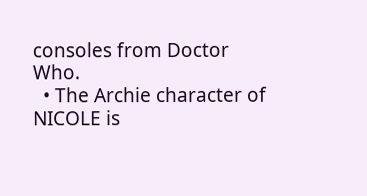consoles from Doctor Who.
  • The Archie character of NICOLE is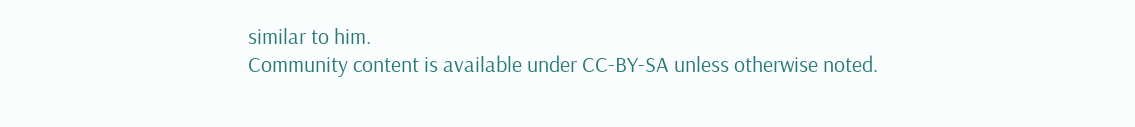similar to him.
Community content is available under CC-BY-SA unless otherwise noted.